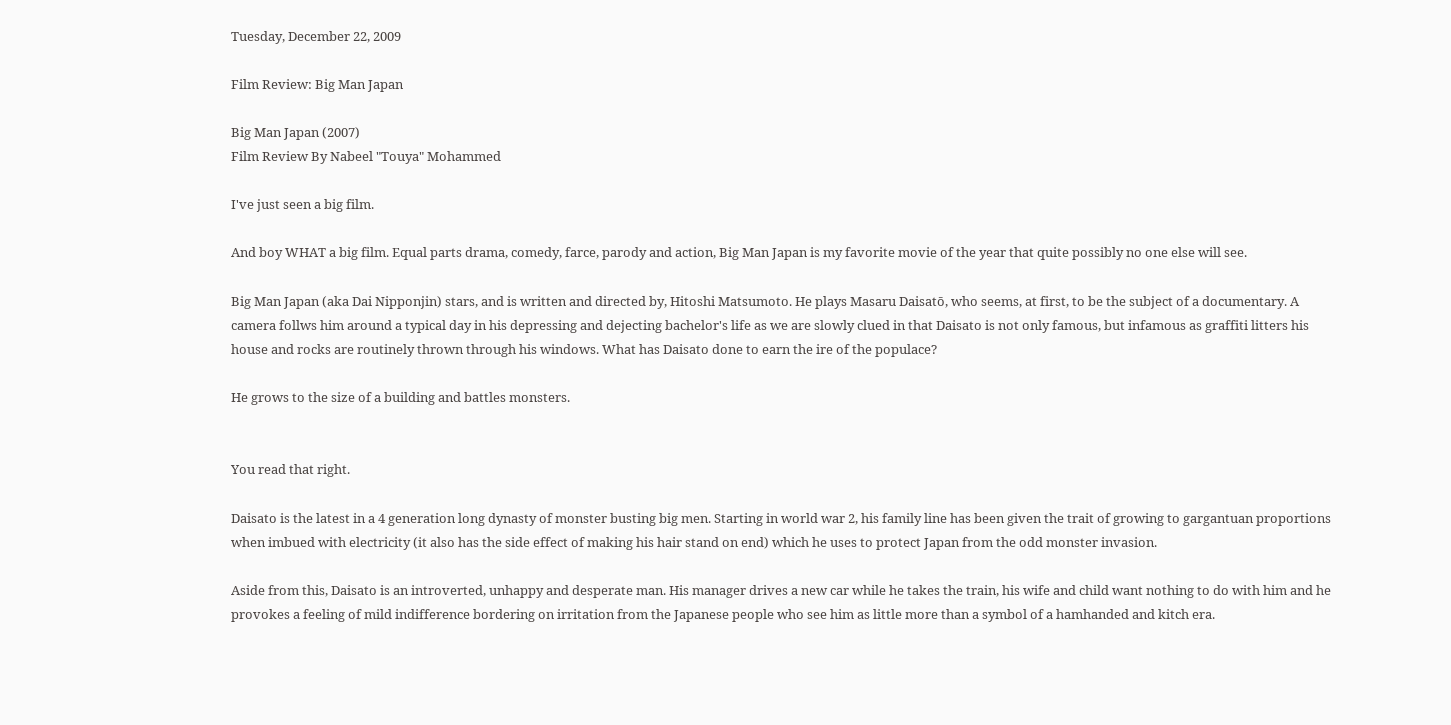Tuesday, December 22, 2009

Film Review: Big Man Japan

Big Man Japan (2007)
Film Review By Nabeel "Touya" Mohammed

I've just seen a big film.

And boy WHAT a big film. Equal parts drama, comedy, farce, parody and action, Big Man Japan is my favorite movie of the year that quite possibly no one else will see.

Big Man Japan (aka Dai Nipponjin) stars, and is written and directed by, Hitoshi Matsumoto. He plays Masaru Daisatō, who seems, at first, to be the subject of a documentary. A camera follws him around a typical day in his depressing and dejecting bachelor's life as we are slowly clued in that Daisato is not only famous, but infamous as graffiti litters his house and rocks are routinely thrown through his windows. What has Daisato done to earn the ire of the populace?

He grows to the size of a building and battles monsters.


You read that right.

Daisato is the latest in a 4 generation long dynasty of monster busting big men. Starting in world war 2, his family line has been given the trait of growing to gargantuan proportions when imbued with electricity (it also has the side effect of making his hair stand on end) which he uses to protect Japan from the odd monster invasion.

Aside from this, Daisato is an introverted, unhappy and desperate man. His manager drives a new car while he takes the train, his wife and child want nothing to do with him and he provokes a feeling of mild indifference bordering on irritation from the Japanese people who see him as little more than a symbol of a hamhanded and kitch era.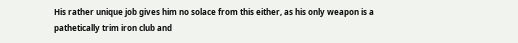His rather unique job gives him no solace from this either, as his only weapon is a pathetically trim iron club and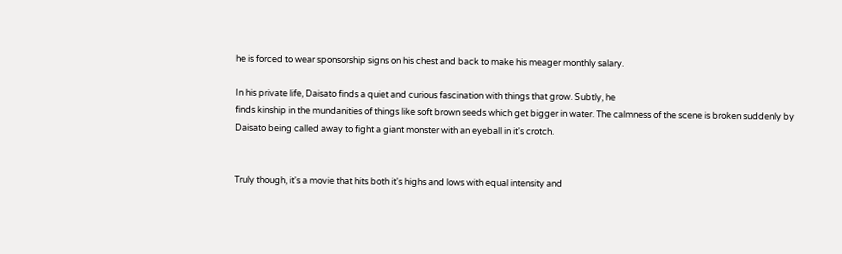he is forced to wear sponsorship signs on his chest and back to make his meager monthly salary.

In his private life, Daisato finds a quiet and curious fascination with things that grow. Subtly, he
finds kinship in the mundanities of things like soft brown seeds which get bigger in water. The calmness of the scene is broken suddenly by Daisato being called away to fight a giant monster with an eyeball in it's crotch.


Truly though, it's a movie that hits both it's highs and lows with equal intensity and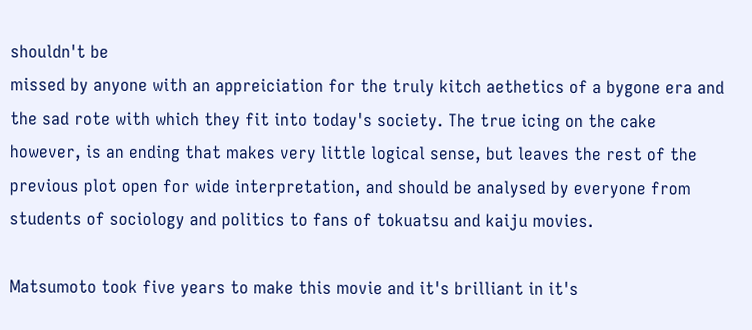shouldn't be
missed by anyone with an appreiciation for the truly kitch aethetics of a bygone era and the sad rote with which they fit into today's society. The true icing on the cake however, is an ending that makes very little logical sense, but leaves the rest of the previous plot open for wide interpretation, and should be analysed by everyone from students of sociology and politics to fans of tokuatsu and kaiju movies.

Matsumoto took five years to make this movie and it's brilliant in it's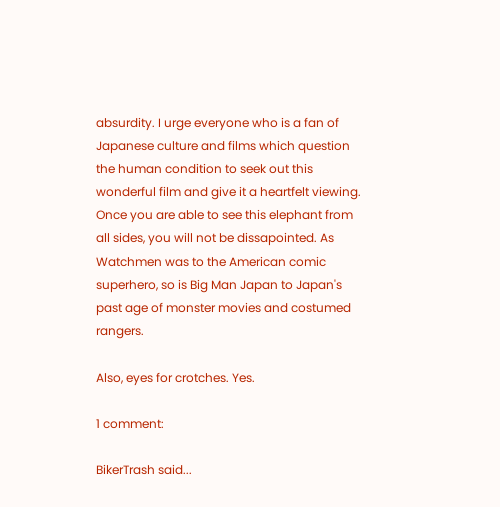absurdity. I urge everyone who is a fan of Japanese culture and films which question the human condition to seek out this wonderful film and give it a heartfelt viewing. Once you are able to see this elephant from all sides, you will not be dissapointed. As Watchmen was to the American comic superhero, so is Big Man Japan to Japan's past age of monster movies and costumed rangers.

Also, eyes for crotches. Yes.

1 comment:

BikerTrash said...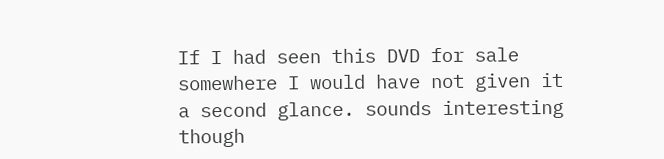If I had seen this DVD for sale somewhere I would have not given it a second glance. sounds interesting though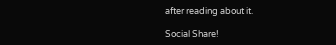after reading about it.

Social Share!